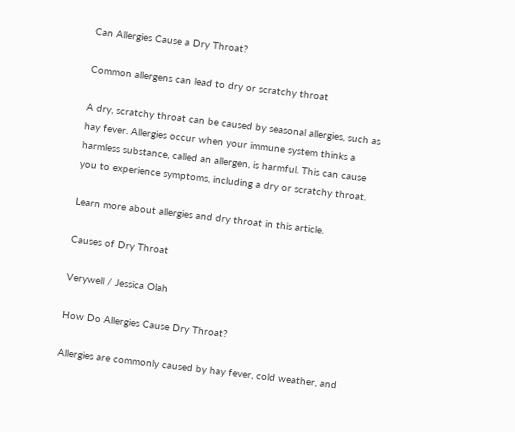Can Allergies Cause a Dry Throat?

Common allergens can lead to dry or scratchy throat

A dry, scratchy throat can be caused by seasonal allergies, such as hay fever. Allergies occur when your immune system thinks a harmless substance, called an allergen, is harmful. This can cause you to experience symptoms, including a dry or scratchy throat.

Learn more about allergies and dry throat in this article.

Causes of Dry Throat

Verywell / Jessica Olah

How Do Allergies Cause Dry Throat?

Allergies are commonly caused by hay fever, cold weather, and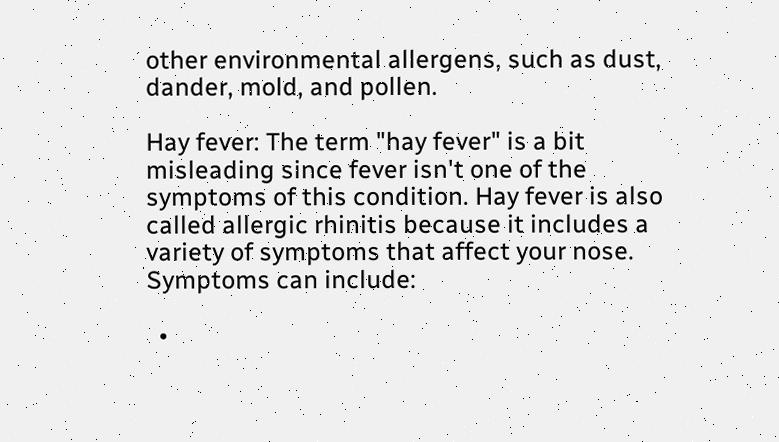other environmental allergens, such as dust, dander, mold, and pollen.

Hay fever: The term "hay fever" is a bit misleading since fever isn't one of the symptoms of this condition. Hay fever is also called allergic rhinitis because it includes a variety of symptoms that affect your nose. Symptoms can include:

  •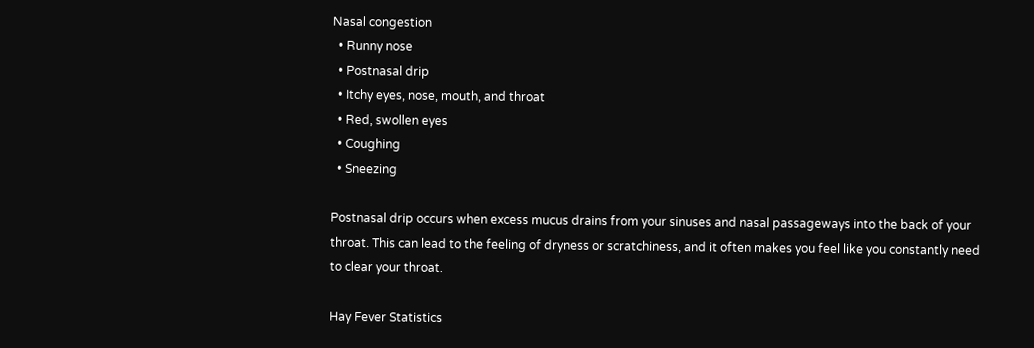Nasal congestion
  • Runny nose
  • Postnasal drip
  • Itchy eyes, nose, mouth, and throat
  • Red, swollen eyes
  • Coughing
  • Sneezing

Postnasal drip occurs when excess mucus drains from your sinuses and nasal passageways into the back of your throat. This can lead to the feeling of dryness or scratchiness, and it often makes you feel like you constantly need to clear your throat.

Hay Fever Statistics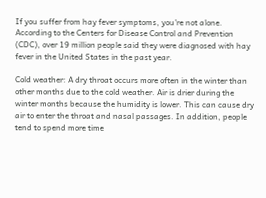If you suffer from hay fever symptoms, you're not alone. According to the Centers for Disease Control and Prevention (CDC), over 19 million people said they were diagnosed with hay fever in the United States in the past year.

Cold weather: A dry throat occurs more often in the winter than other months due to the cold weather. Air is drier during the winter months because the humidity is lower. This can cause dry air to enter the throat and nasal passages. In addition, people tend to spend more time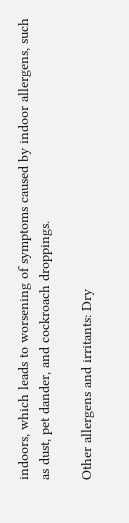indoors, which leads to worsening of symptoms caused by indoor allergens, such as dust, pet dander, and cockroach droppings.

Other allergens and irritants: Dry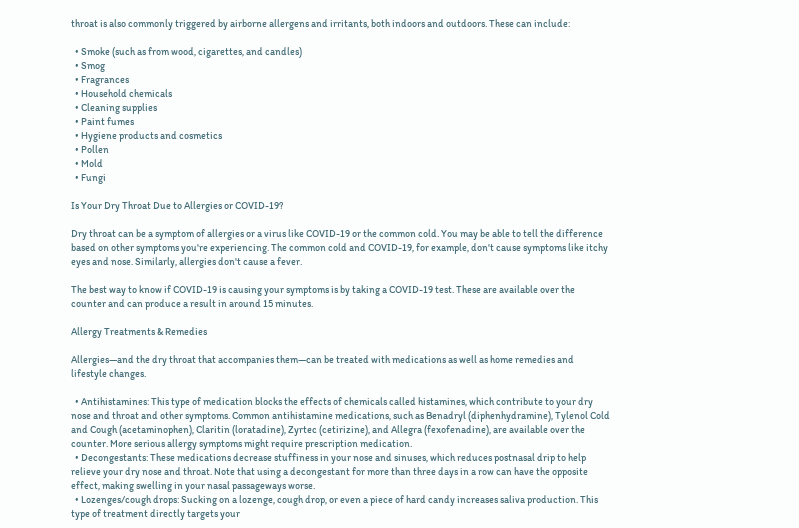throat is also commonly triggered by airborne allergens and irritants, both indoors and outdoors. These can include:

  • Smoke (such as from wood, cigarettes, and candles)
  • Smog
  • Fragrances
  • Household chemicals
  • Cleaning supplies
  • Paint fumes
  • Hygiene products and cosmetics
  • Pollen
  • Mold
  • Fungi

Is Your Dry Throat Due to Allergies or COVID-19?

Dry throat can be a symptom of allergies or a virus like COVID-19 or the common cold. You may be able to tell the difference based on other symptoms you're experiencing. The common cold and COVID-19, for example, don't cause symptoms like itchy eyes and nose. Similarly, allergies don't cause a fever.

The best way to know if COVID-19 is causing your symptoms is by taking a COVID-19 test. These are available over the counter and can produce a result in around 15 minutes.

Allergy Treatments & Remedies

Allergies—and the dry throat that accompanies them—can be treated with medications as well as home remedies and lifestyle changes.

  • Antihistamines: This type of medication blocks the effects of chemicals called histamines, which contribute to your dry nose and throat and other symptoms. Common antihistamine medications, such as Benadryl (diphenhydramine), Tylenol Cold and Cough (acetaminophen), Claritin (loratadine), Zyrtec (cetirizine), and Allegra (fexofenadine), are available over the counter. More serious allergy symptoms might require prescription medication.
  • Decongestants: These medications decrease stuffiness in your nose and sinuses, which reduces postnasal drip to help relieve your dry nose and throat. Note that using a decongestant for more than three days in a row can have the opposite effect, making swelling in your nasal passageways worse.
  • Lozenges/cough drops: Sucking on a lozenge, cough drop, or even a piece of hard candy increases saliva production. This type of treatment directly targets your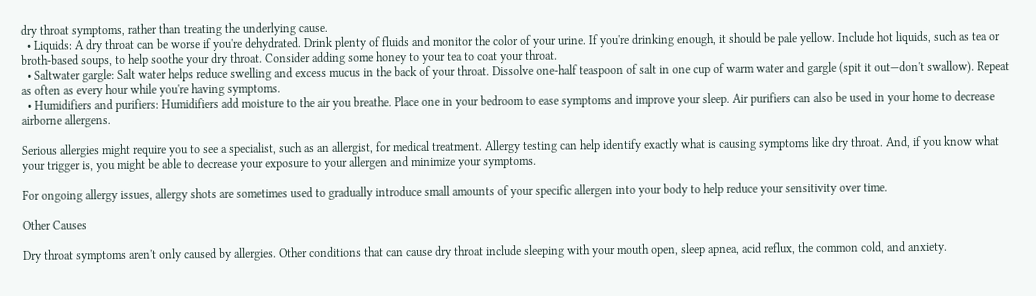dry throat symptoms, rather than treating the underlying cause.
  • Liquids: A dry throat can be worse if you're dehydrated. Drink plenty of fluids and monitor the color of your urine. If you're drinking enough, it should be pale yellow. Include hot liquids, such as tea or broth-based soups, to help soothe your dry throat. Consider adding some honey to your tea to coat your throat.
  • Saltwater gargle: Salt water helps reduce swelling and excess mucus in the back of your throat. Dissolve one-half teaspoon of salt in one cup of warm water and gargle (spit it out—don't swallow). Repeat as often as every hour while you're having symptoms.
  • Humidifiers and purifiers: Humidifiers add moisture to the air you breathe. Place one in your bedroom to ease symptoms and improve your sleep. Air purifiers can also be used in your home to decrease airborne allergens.

Serious allergies might require you to see a specialist, such as an allergist, for medical treatment. Allergy testing can help identify exactly what is causing symptoms like dry throat. And, if you know what your trigger is, you might be able to decrease your exposure to your allergen and minimize your symptoms.

For ongoing allergy issues, allergy shots are sometimes used to gradually introduce small amounts of your specific allergen into your body to help reduce your sensitivity over time.

Other Causes

Dry throat symptoms aren't only caused by allergies. Other conditions that can cause dry throat include sleeping with your mouth open, sleep apnea, acid reflux, the common cold, and anxiety.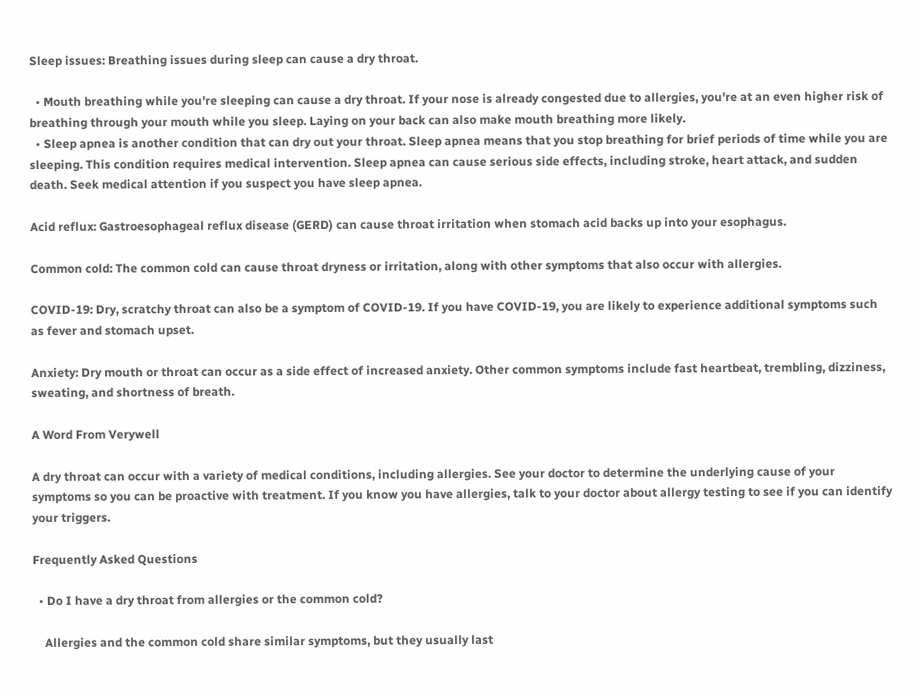Sleep issues: Breathing issues during sleep can cause a dry throat.

  • Mouth breathing while you're sleeping can cause a dry throat. If your nose is already congested due to allergies, you're at an even higher risk of breathing through your mouth while you sleep. Laying on your back can also make mouth breathing more likely.
  • Sleep apnea is another condition that can dry out your throat. Sleep apnea means that you stop breathing for brief periods of time while you are sleeping. This condition requires medical intervention. Sleep apnea can cause serious side effects, including stroke, heart attack, and sudden death. Seek medical attention if you suspect you have sleep apnea.

Acid reflux: Gastroesophageal reflux disease (GERD) can cause throat irritation when stomach acid backs up into your esophagus.

Common cold: The common cold can cause throat dryness or irritation, along with other symptoms that also occur with allergies.

COVID-19: Dry, scratchy throat can also be a symptom of COVID-19. If you have COVID-19, you are likely to experience additional symptoms such as fever and stomach upset.

Anxiety: Dry mouth or throat can occur as a side effect of increased anxiety. Other common symptoms include fast heartbeat, trembling, dizziness, sweating, and shortness of breath.

A Word From Verywell

A dry throat can occur with a variety of medical conditions, including allergies. See your doctor to determine the underlying cause of your symptoms so you can be proactive with treatment. If you know you have allergies, talk to your doctor about allergy testing to see if you can identify your triggers.

Frequently Asked Questions

  • Do I have a dry throat from allergies or the common cold?

    Allergies and the common cold share similar symptoms, but they usually last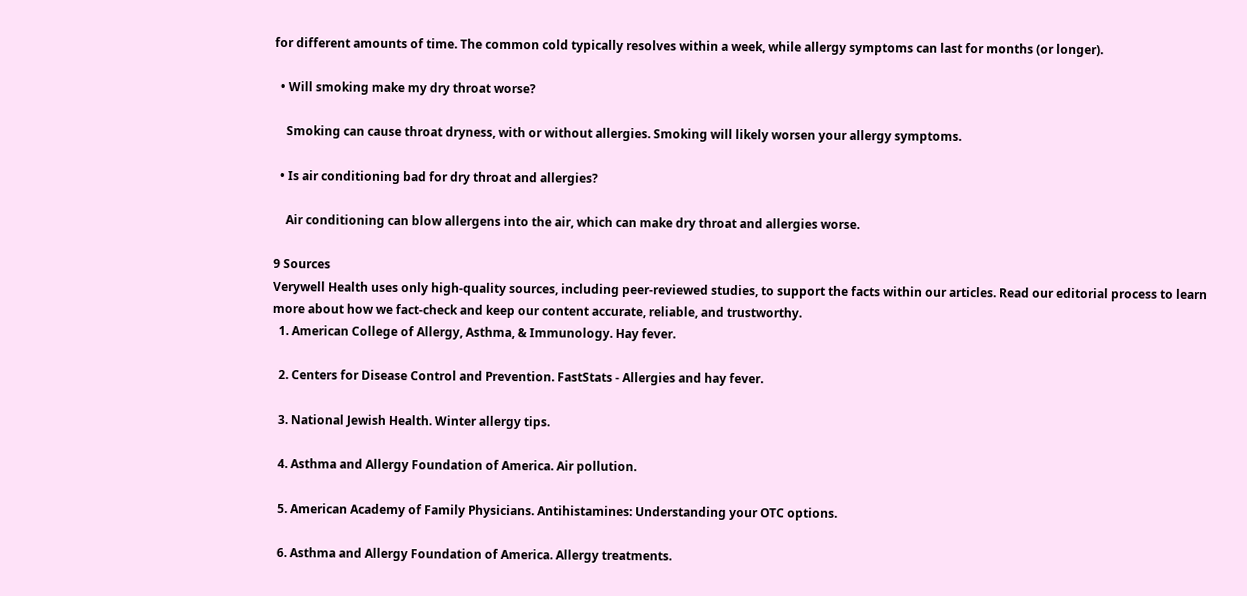for different amounts of time. The common cold typically resolves within a week, while allergy symptoms can last for months (or longer).

  • Will smoking make my dry throat worse?

    Smoking can cause throat dryness, with or without allergies. Smoking will likely worsen your allergy symptoms.

  • Is air conditioning bad for dry throat and allergies?

    Air conditioning can blow allergens into the air, which can make dry throat and allergies worse.

9 Sources
Verywell Health uses only high-quality sources, including peer-reviewed studies, to support the facts within our articles. Read our editorial process to learn more about how we fact-check and keep our content accurate, reliable, and trustworthy.
  1. American College of Allergy, Asthma, & Immunology. Hay fever.

  2. Centers for Disease Control and Prevention. FastStats - Allergies and hay fever.

  3. National Jewish Health. Winter allergy tips.

  4. Asthma and Allergy Foundation of America. Air pollution.

  5. American Academy of Family Physicians. Antihistamines: Understanding your OTC options.

  6. Asthma and Allergy Foundation of America. Allergy treatments.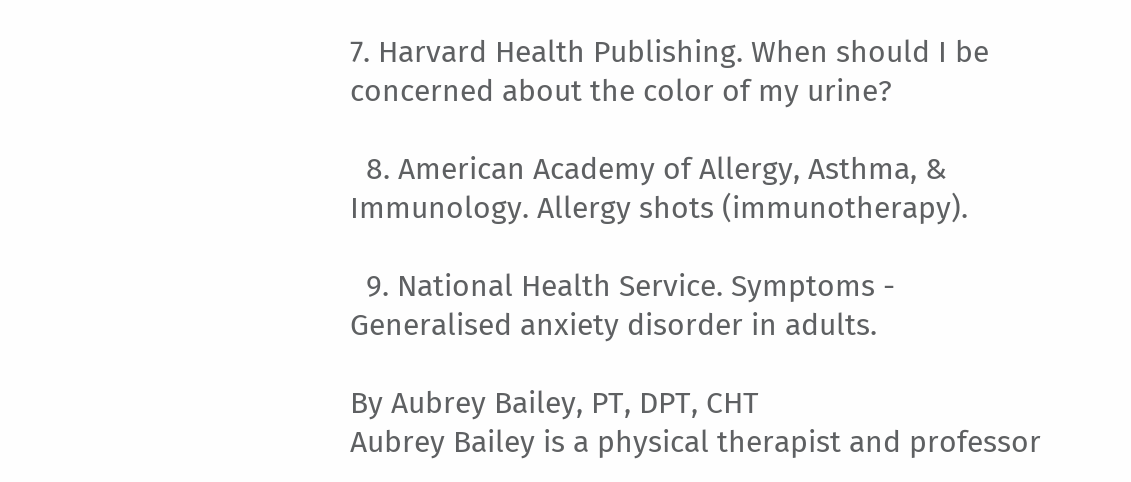7. Harvard Health Publishing. When should I be concerned about the color of my urine?

  8. American Academy of Allergy, Asthma, & Immunology. Allergy shots (immunotherapy).

  9. National Health Service. Symptoms - Generalised anxiety disorder in adults.

By Aubrey Bailey, PT, DPT, CHT
Aubrey Bailey is a physical therapist and professor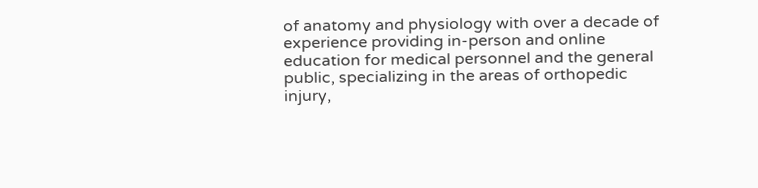of anatomy and physiology with over a decade of experience providing in-person and online education for medical personnel and the general public, specializing in the areas of orthopedic injury,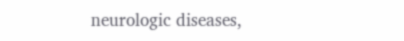neurologic diseases,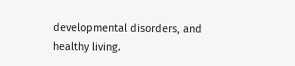developmental disorders, and healthy living.